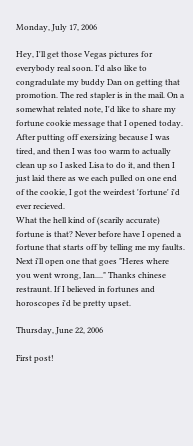Monday, July 17, 2006

Hey, I'll get those Vegas pictures for everybody real soon. I'd also like to congradulate my buddy Dan on getting that promotion. The red stapler is in the mail. On a somewhat related note, I'd like to share my fortune cookie message that I opened today. After putting off exersizing because I was tired, and then I was too warm to actually clean up so I asked Lisa to do it, and then I just laid there as we each pulled on one end of the cookie, I got the weirdest 'fortune' i'd ever recieved.
What the hell kind of (scarily accurate) fortune is that? Never before have I opened a fortune that starts off by telling me my faults. Next i'll open one that goes "Heres where you went wrong, Ian...." Thanks chinese restraunt. If I believed in fortunes and horoscopes i'd be pretty upset.

Thursday, June 22, 2006

First post!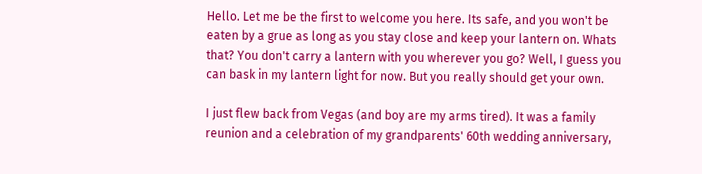Hello. Let me be the first to welcome you here. Its safe, and you won't be eaten by a grue as long as you stay close and keep your lantern on. Whats that? You don't carry a lantern with you wherever you go? Well, I guess you can bask in my lantern light for now. But you really should get your own.

I just flew back from Vegas (and boy are my arms tired). It was a family reunion and a celebration of my grandparents' 60th wedding anniversary,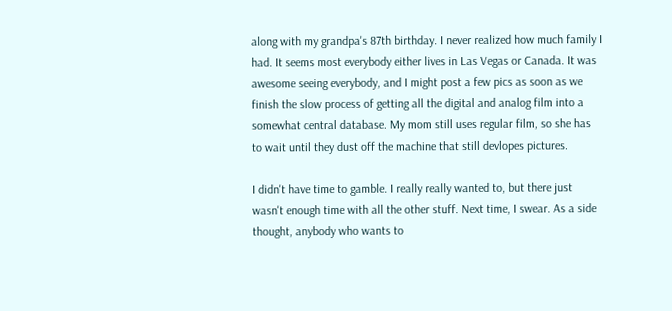along with my grandpa's 87th birthday. I never realized how much family I had. It seems most everybody either lives in Las Vegas or Canada. It was awesome seeing everybody, and I might post a few pics as soon as we finish the slow process of getting all the digital and analog film into a somewhat central database. My mom still uses regular film, so she has to wait until they dust off the machine that still devlopes pictures.

I didn't have time to gamble. I really really wanted to, but there just wasn't enough time with all the other stuff. Next time, I swear. As a side thought, anybody who wants to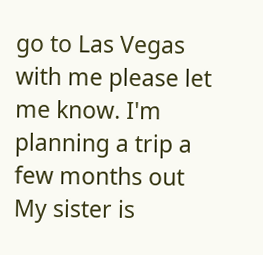go to Las Vegas with me please let me know. I'm planning a trip a few months out My sister is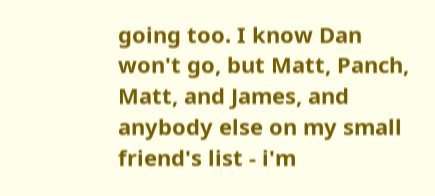going too. I know Dan won't go, but Matt, Panch, Matt, and James, and anybody else on my small friend's list - i'm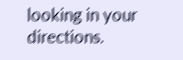looking in your directions.